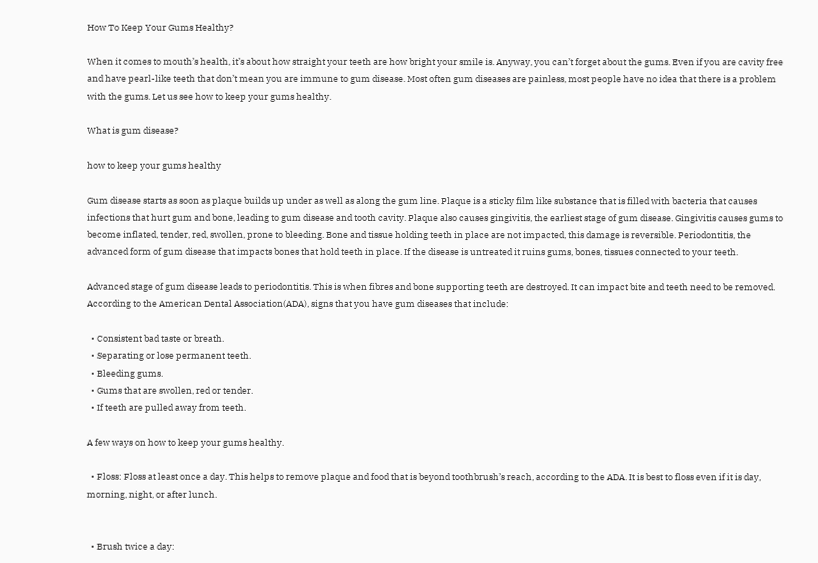How To Keep Your Gums Healthy?

When it comes to mouth’s health, it’s about how straight your teeth are how bright your smile is. Anyway, you can’t forget about the gums. Even if you are cavity free and have pearl-like teeth that don’t mean you are immune to gum disease. Most often gum diseases are painless, most people have no idea that there is a problem with the gums. Let us see how to keep your gums healthy.

What is gum disease?

how to keep your gums healthy

Gum disease starts as soon as plaque builds up under as well as along the gum line. Plaque is a sticky film like substance that is filled with bacteria that causes infections that hurt gum and bone, leading to gum disease and tooth cavity. Plaque also causes gingivitis, the earliest stage of gum disease. Gingivitis causes gums to become inflated, tender, red, swollen, prone to bleeding. Bone and tissue holding teeth in place are not impacted, this damage is reversible. Periodontitis, the advanced form of gum disease that impacts bones that hold teeth in place. If the disease is untreated it ruins gums, bones, tissues connected to your teeth.

Advanced stage of gum disease leads to periodontitis. This is when fibres and bone supporting teeth are destroyed. It can impact bite and teeth need to be removed. According to the American Dental Association(ADA), signs that you have gum diseases that include:

  • Consistent bad taste or breath.
  • Separating or lose permanent teeth.
  • Bleeding gums.
  • Gums that are swollen, red or tender.
  • If teeth are pulled away from teeth.

A few ways on how to keep your gums healthy.

  • Floss: Floss at least once a day. This helps to remove plaque and food that is beyond toothbrush’s reach, according to the ADA. It is best to floss even if it is day, morning, night, or after lunch.


  • Brush twice a day: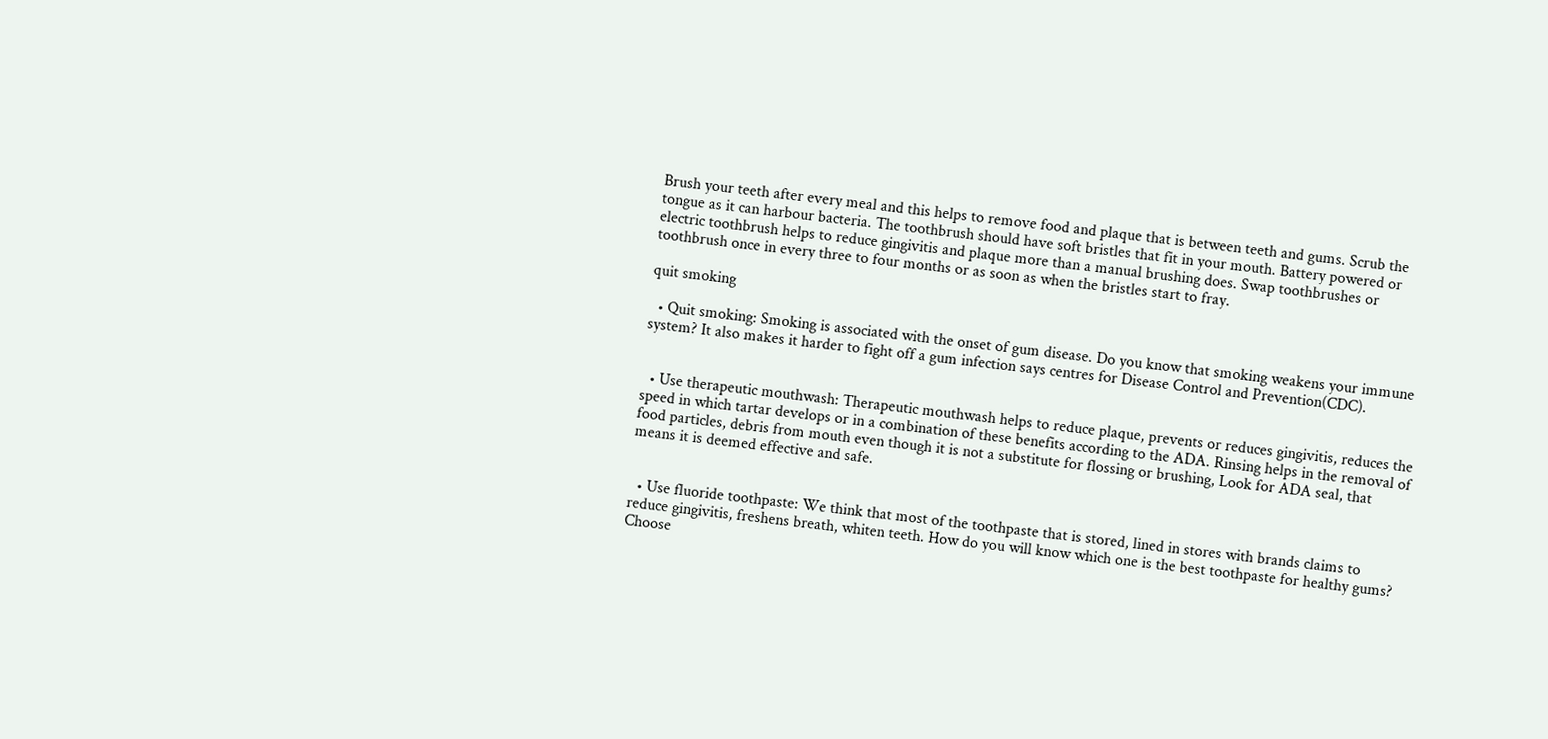Brush your teeth after every meal and this helps to remove food and plaque that is between teeth and gums. Scrub the tongue as it can harbour bacteria. The toothbrush should have soft bristles that fit in your mouth. Battery powered or electric toothbrush helps to reduce gingivitis and plaque more than a manual brushing does. Swap toothbrushes or toothbrush once in every three to four months or as soon as when the bristles start to fray.

quit smoking

  • Quit smoking: Smoking is associated with the onset of gum disease. Do you know that smoking weakens your immune system? It also makes it harder to fight off a gum infection says centres for Disease Control and Prevention(CDC).


  • Use therapeutic mouthwash: Therapeutic mouthwash helps to reduce plaque, prevents or reduces gingivitis, reduces the speed in which tartar develops or in a combination of these benefits according to the ADA. Rinsing helps in the removal of food particles, debris from mouth even though it is not a substitute for flossing or brushing, Look for ADA seal, that means it is deemed effective and safe.


  • Use fluoride toothpaste: We think that most of the toothpaste that is stored, lined in stores with brands claims to reduce gingivitis, freshens breath, whiten teeth. How do you will know which one is the best toothpaste for healthy gums? Choose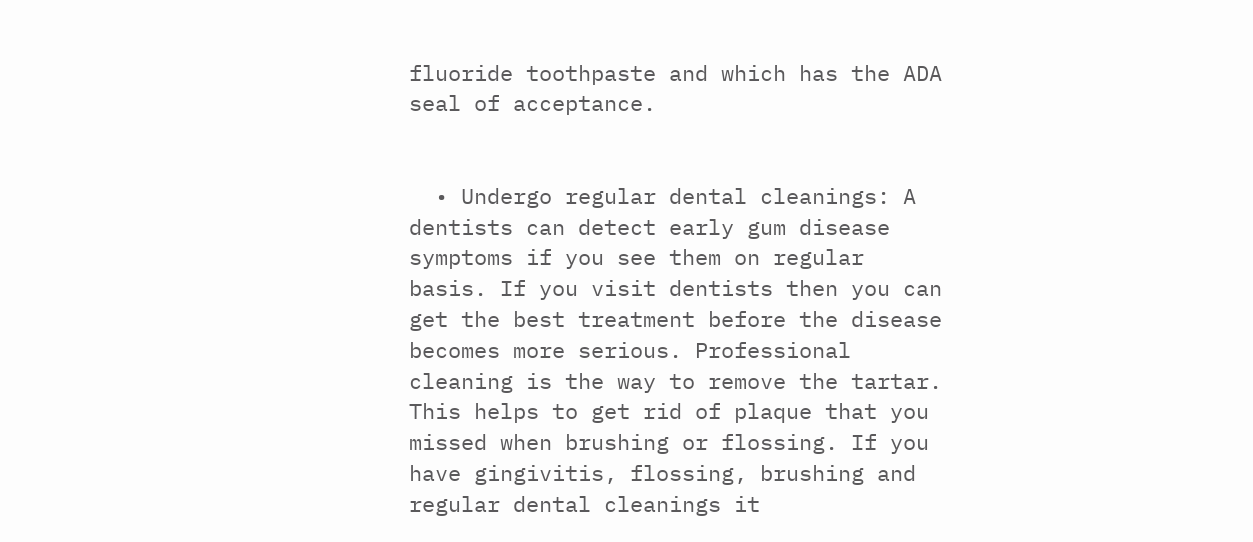fluoride toothpaste and which has the ADA seal of acceptance.


  • Undergo regular dental cleanings: A dentists can detect early gum disease symptoms if you see them on regular basis. If you visit dentists then you can get the best treatment before the disease becomes more serious. Professional cleaning is the way to remove the tartar. This helps to get rid of plaque that you missed when brushing or flossing. If you have gingivitis, flossing, brushing and regular dental cleanings it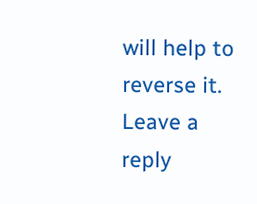will help to reverse it.
Leave a reply